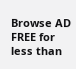Browse AD FREE for less than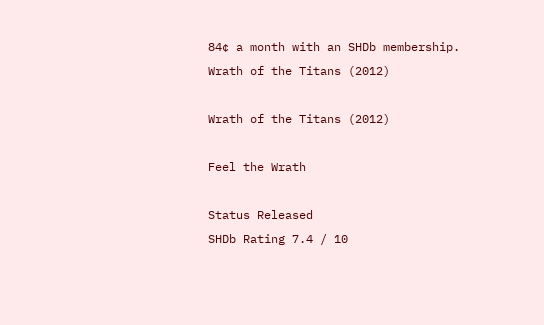84¢ a month with an SHDb membership.
Wrath of the Titans (2012)

Wrath of the Titans (2012)

Feel the Wrath

Status Released
SHDb Rating 7.4 / 10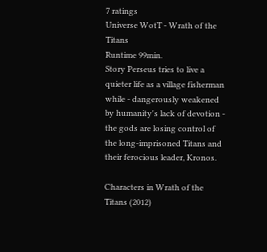7 ratings
Universe WotT - Wrath of the Titans
Runtime 99min.
Story Perseus tries to live a quieter life as a village fisherman while - dangerously weakened by humanity's lack of devotion - the gods are losing control of the long-imprisoned Titans and their ferocious leader, Kronos.

Characters in Wrath of the Titans (2012)